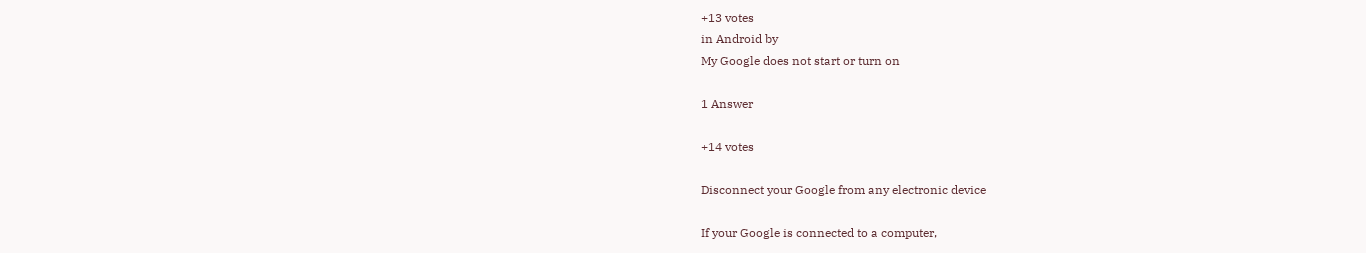+13 votes
in Android by
My Google does not start or turn on

1 Answer

+14 votes

Disconnect your Google from any electronic device

If your Google is connected to a computer,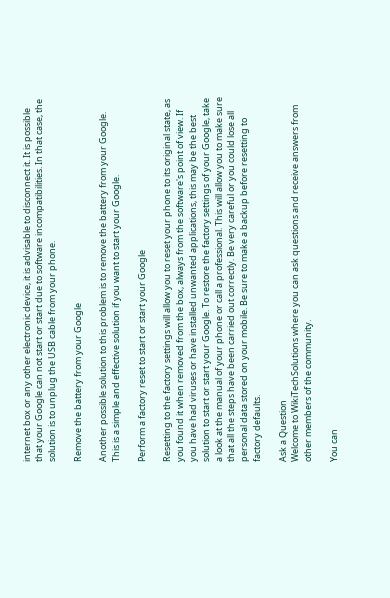internet box or any other electronic device, it is advisable to disconnect it. It is possible that your Google can not start or start due to software incompatibilities. In that case, the solution is to unplug the USB cable from your phone.

Remove the battery from your Google

Another possible solution to this problem is to remove the battery from your Google. This is a simple and effective solution if you want to start your Google.

Perform a factory reset to start or start your Google

Resetting to the factory settings will allow you to reset your phone to its original state, as you found it when removed from the box, always from the software's point of view. If you have had viruses or have installed unwanted applications, this may be the best solution to start or start your Google. To restore the factory settings of your Google, take a look at the manual of your phone or call a professional. This will allow you to make sure that all the steps have been carried out correctly. Be very careful or you could lose all personal data stored on your mobile. Be sure to make a backup before resetting to factory defaults.

Ask a Question
Welcome to WikiTechSolutions where you can ask questions and receive answers from other members of the community.

You can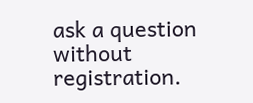ask a question without registration.